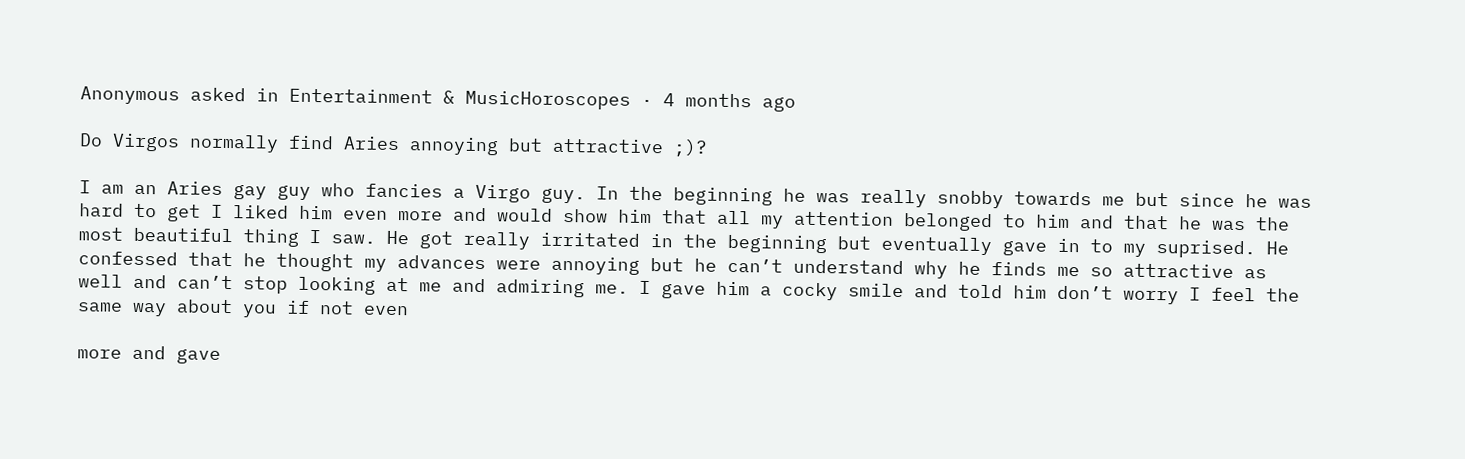Anonymous asked in Entertainment & MusicHoroscopes · 4 months ago

Do Virgos normally find Aries annoying but attractive ;)?

I am an Aries gay guy who fancies a Virgo guy. In the beginning he was really snobby towards me but since he was hard to get I liked him even more and would show him that all my attention belonged to him and that he was the most beautiful thing I saw. He got really irritated in the beginning but eventually gave in to my suprised. He confessed that he thought my advances were annoying but he can’t understand why he finds me so attractive as well and can’t stop looking at me and admiring me. I gave him a cocky smile and told him don’t worry I feel the same way about you if not even

more and gave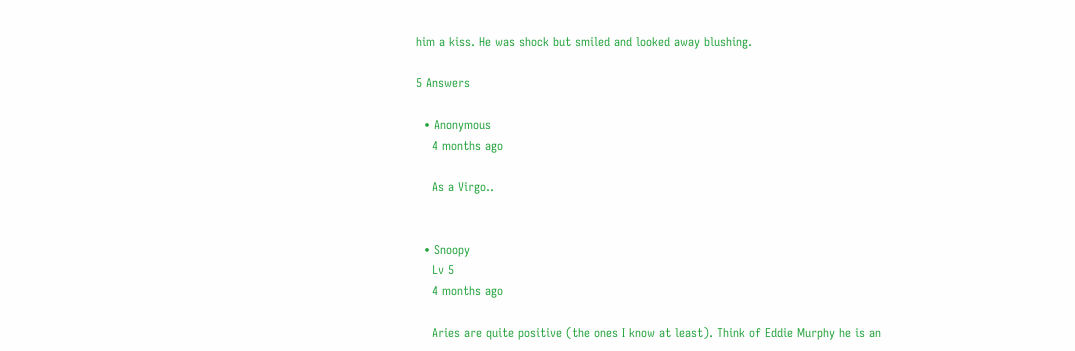him a kiss. He was shock but smiled and looked away blushing.

5 Answers

  • Anonymous
    4 months ago

    As a Virgo..


  • Snoopy
    Lv 5
    4 months ago

    Aries are quite positive (the ones I know at least). Think of Eddie Murphy he is an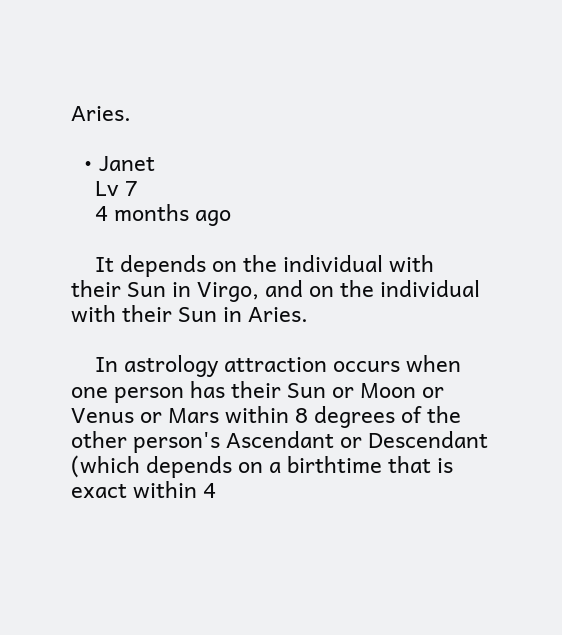Aries.

  • Janet
    Lv 7
    4 months ago

    It depends on the individual with their Sun in Virgo, and on the individual with their Sun in Aries.

    In astrology attraction occurs when one person has their Sun or Moon or Venus or Mars within 8 degrees of the other person's Ascendant or Descendant (which depends on a birthtime that is exact within 4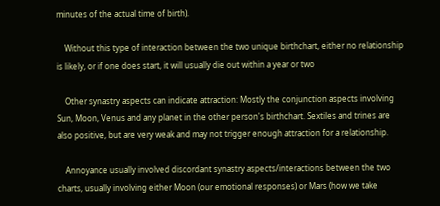minutes of the actual time of birth).

    Without this type of interaction between the two unique birthchart, either no relationship is likely, or if one does start, it will usually die out within a year or two

    Other synastry aspects can indicate attraction: Mostly the conjunction aspects involving Sun, Moon, Venus and any planet in the other person's birthchart. Sextiles and trines are also positive, but are very weak and may not trigger enough attraction for a relationship.

    Annoyance usually involved discordant synastry aspects/interactions between the two charts, usually involving either Moon (our emotional responses) or Mars (how we take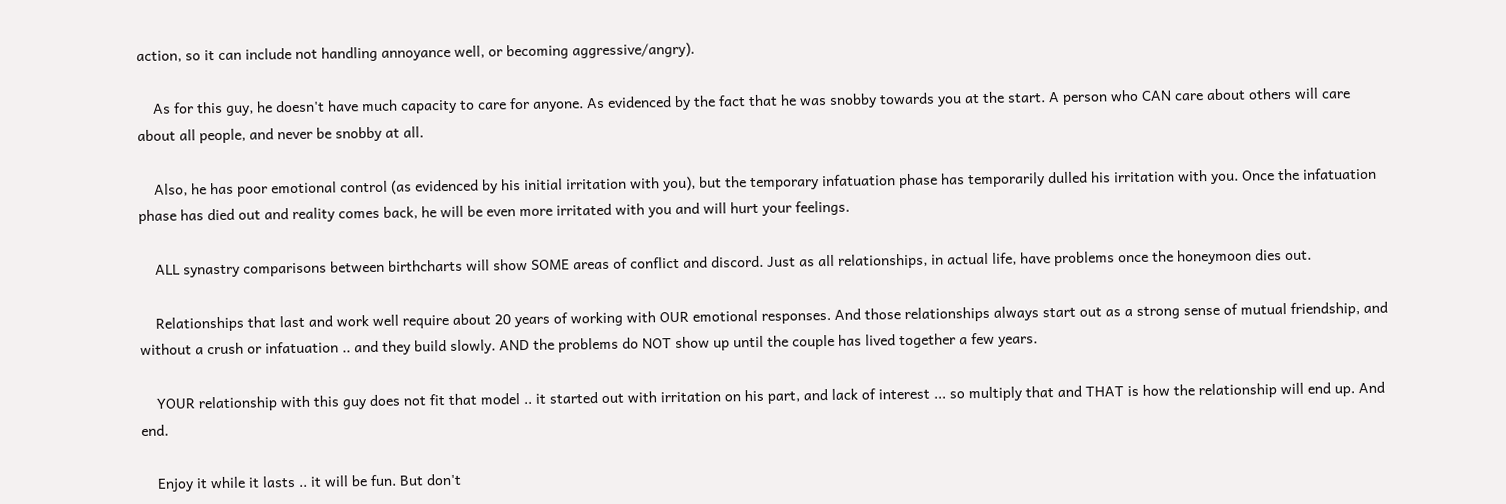action, so it can include not handling annoyance well, or becoming aggressive/angry).

    As for this guy, he doesn't have much capacity to care for anyone. As evidenced by the fact that he was snobby towards you at the start. A person who CAN care about others will care about all people, and never be snobby at all.

    Also, he has poor emotional control (as evidenced by his initial irritation with you), but the temporary infatuation phase has temporarily dulled his irritation with you. Once the infatuation phase has died out and reality comes back, he will be even more irritated with you and will hurt your feelings.

    ALL synastry comparisons between birthcharts will show SOME areas of conflict and discord. Just as all relationships, in actual life, have problems once the honeymoon dies out.

    Relationships that last and work well require about 20 years of working with OUR emotional responses. And those relationships always start out as a strong sense of mutual friendship, and without a crush or infatuation .. and they build slowly. AND the problems do NOT show up until the couple has lived together a few years.

    YOUR relationship with this guy does not fit that model .. it started out with irritation on his part, and lack of interest ... so multiply that and THAT is how the relationship will end up. And end.

    Enjoy it while it lasts .. it will be fun. But don't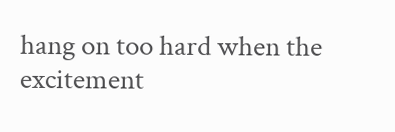hang on too hard when the excitement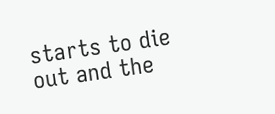starts to die out and the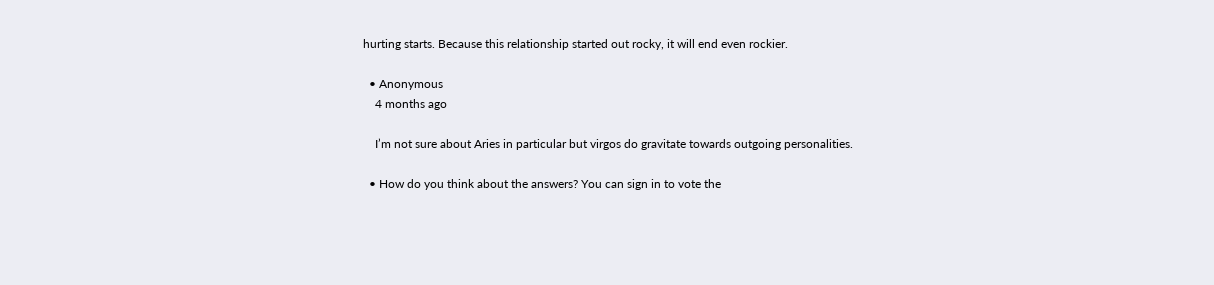hurting starts. Because this relationship started out rocky, it will end even rockier.

  • Anonymous
    4 months ago

    I’m not sure about Aries in particular but virgos do gravitate towards outgoing personalities.

  • How do you think about the answers? You can sign in to vote the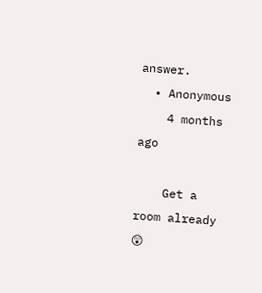answer.
  • Anonymous
    4 months ago

    Get a room already 😲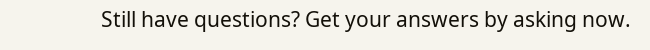Still have questions? Get your answers by asking now.